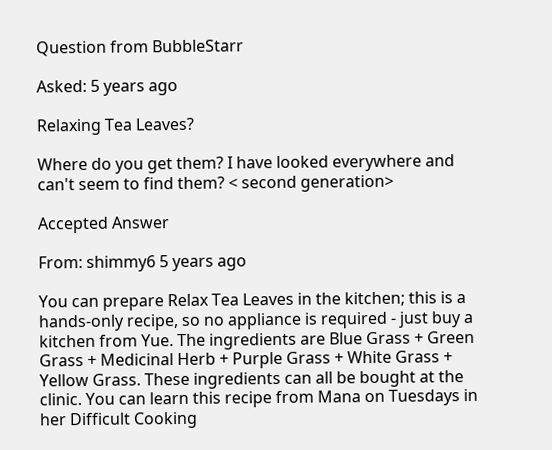Question from BubbleStarr

Asked: 5 years ago

Relaxing Tea Leaves?

Where do you get them? I have looked everywhere and can't seem to find them? < second generation>

Accepted Answer

From: shimmy6 5 years ago

You can prepare Relax Tea Leaves in the kitchen; this is a hands-only recipe, so no appliance is required - just buy a kitchen from Yue. The ingredients are Blue Grass + Green Grass + Medicinal Herb + Purple Grass + White Grass + Yellow Grass. These ingredients can all be bought at the clinic. You can learn this recipe from Mana on Tuesdays in her Difficult Cooking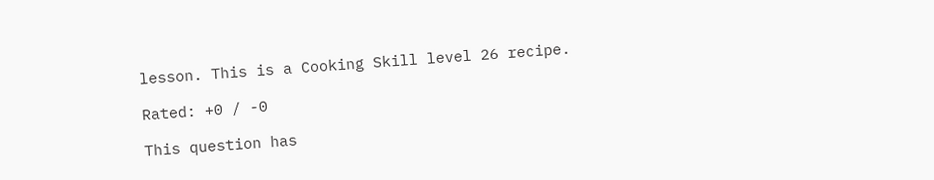lesson. This is a Cooking Skill level 26 recipe.

Rated: +0 / -0

This question has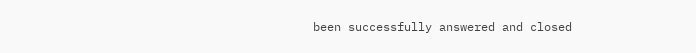been successfully answered and closed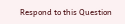Respond to this Question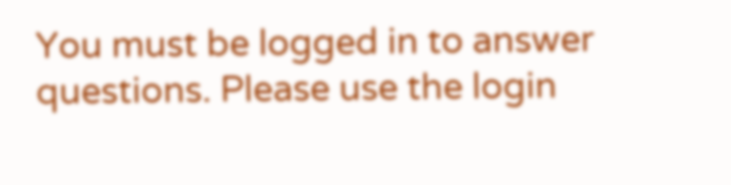You must be logged in to answer questions. Please use the login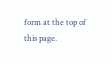form at the top of this page.